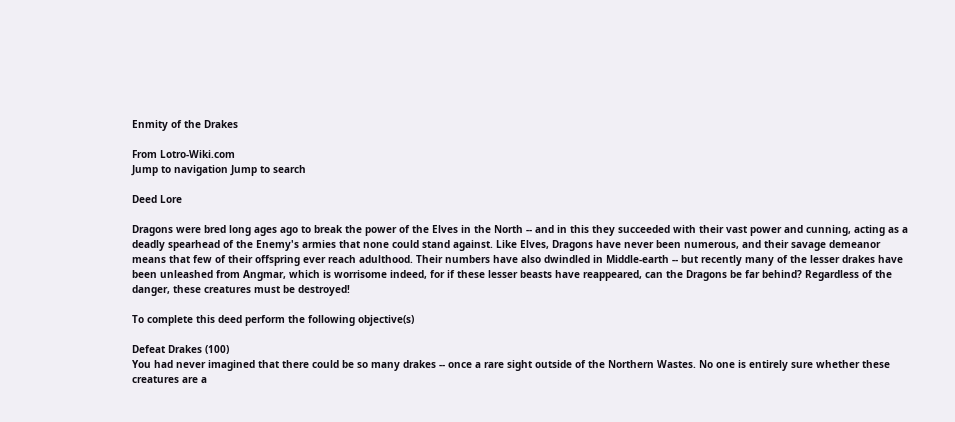Enmity of the Drakes

From Lotro-Wiki.com
Jump to navigation Jump to search

Deed Lore

Dragons were bred long ages ago to break the power of the Elves in the North -- and in this they succeeded with their vast power and cunning, acting as a deadly spearhead of the Enemy's armies that none could stand against. Like Elves, Dragons have never been numerous, and their savage demeanor means that few of their offspring ever reach adulthood. Their numbers have also dwindled in Middle-earth -- but recently many of the lesser drakes have been unleashed from Angmar, which is worrisome indeed, for if these lesser beasts have reappeared, can the Dragons be far behind? Regardless of the danger, these creatures must be destroyed!

To complete this deed perform the following objective(s)

Defeat Drakes (100)
You had never imagined that there could be so many drakes -- once a rare sight outside of the Northern Wastes. No one is entirely sure whether these creatures are a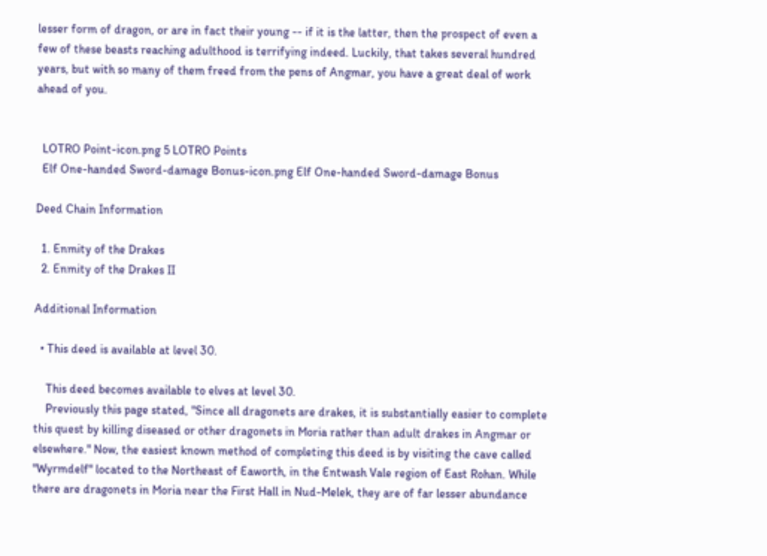lesser form of dragon, or are in fact their young -- if it is the latter, then the prospect of even a few of these beasts reaching adulthood is terrifying indeed. Luckily, that takes several hundred years, but with so many of them freed from the pens of Angmar, you have a great deal of work ahead of you.


  LOTRO Point-icon.png 5 LOTRO Points
  Elf One-handed Sword-damage Bonus-icon.png Elf One-handed Sword-damage Bonus

Deed Chain Information

  1. Enmity of the Drakes
  2. Enmity of the Drakes II

Additional Information

  • This deed is available at level 30.

    This deed becomes available to elves at level 30.
    Previously this page stated, "Since all dragonets are drakes, it is substantially easier to complete this quest by killing diseased or other dragonets in Moria rather than adult drakes in Angmar or elsewhere." Now, the easiest known method of completing this deed is by visiting the cave called "Wyrmdelf" located to the Northeast of Eaworth, in the Entwash Vale region of East Rohan. While there are dragonets in Moria near the First Hall in Nud-Melek, they are of far lesser abundance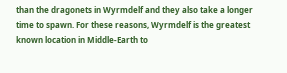than the dragonets in Wyrmdelf and they also take a longer time to spawn. For these reasons, Wyrmdelf is the greatest known location in Middle-Earth to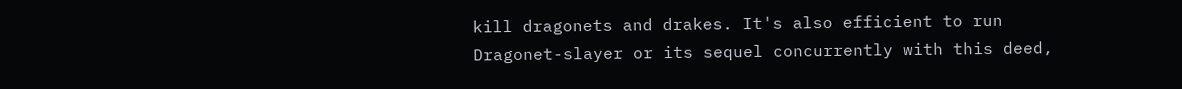kill dragonets and drakes. It's also efficient to run Dragonet-slayer or its sequel concurrently with this deed,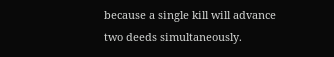because a single kill will advance two deeds simultaneously.